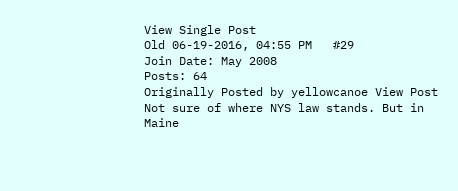View Single Post
Old 06-19-2016, 04:55 PM   #29
Join Date: May 2008
Posts: 64
Originally Posted by yellowcanoe View Post
Not sure of where NYS law stands. But in Maine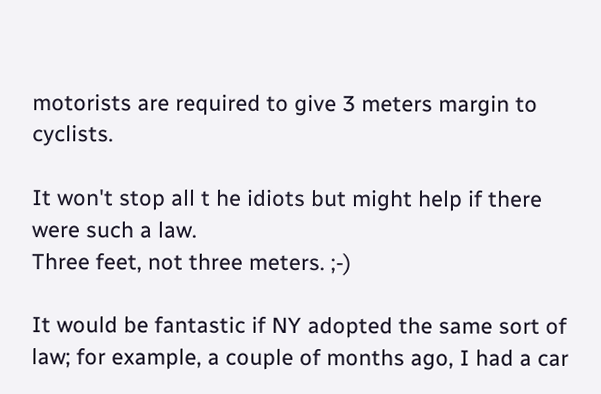motorists are required to give 3 meters margin to cyclists.

It won't stop all t he idiots but might help if there were such a law.
Three feet, not three meters. ;-)

It would be fantastic if NY adopted the same sort of law; for example, a couple of months ago, I had a car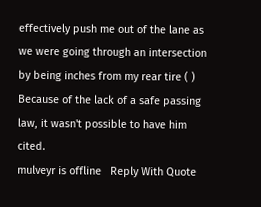effectively push me out of the lane as we were going through an intersection by being inches from my rear tire ( ) Because of the lack of a safe passing law, it wasn't possible to have him cited.
mulveyr is offline   Reply With Quote